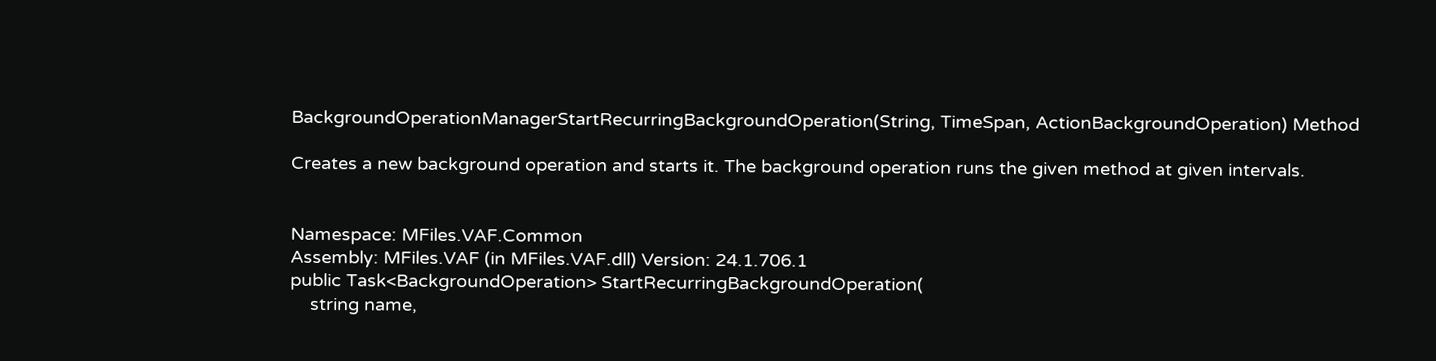BackgroundOperationManagerStartRecurringBackgroundOperation(String, TimeSpan, ActionBackgroundOperation) Method

Creates a new background operation and starts it. The background operation runs the given method at given intervals.


Namespace: MFiles.VAF.Common
Assembly: MFiles.VAF (in MFiles.VAF.dll) Version: 24.1.706.1
public Task<BackgroundOperation> StartRecurringBackgroundOperation(
    string name,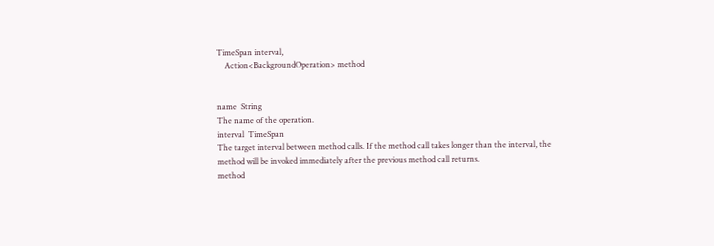TimeSpan interval,
    Action<BackgroundOperation> method


name  String
The name of the operation.
interval  TimeSpan
The target interval between method calls. If the method call takes longer than the interval, the method will be invoked immediately after the previous method call returns.
method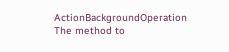ActionBackgroundOperation
The method to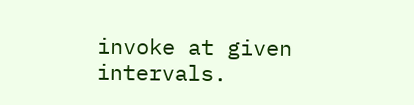invoke at given intervals.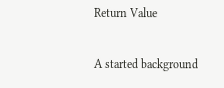Return Value

A started background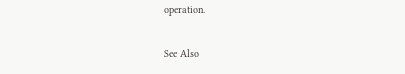operation.

See Also